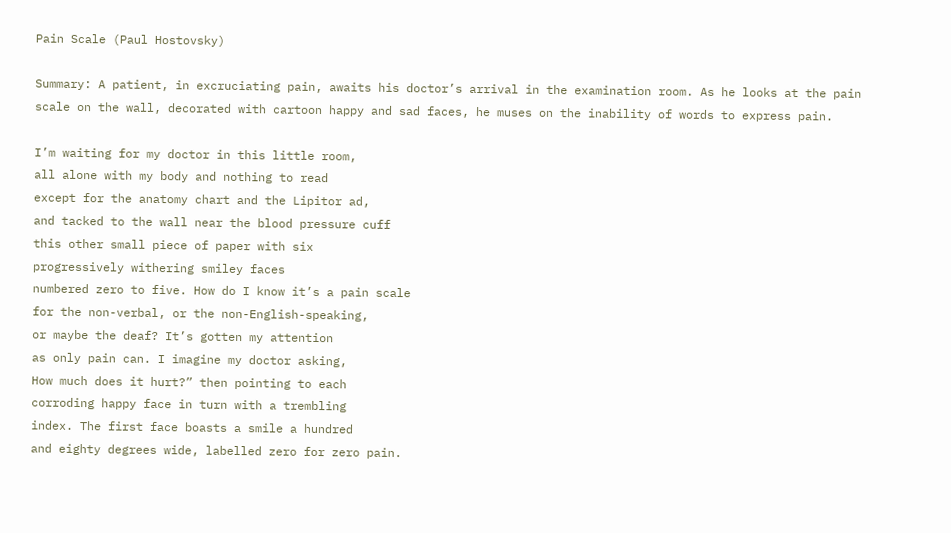Pain Scale (Paul Hostovsky)

Summary: A patient, in excruciating pain, awaits his doctor’s arrival in the examination room. As he looks at the pain scale on the wall, decorated with cartoon happy and sad faces, he muses on the inability of words to express pain.

I’m waiting for my doctor in this little room,
all alone with my body and nothing to read
except for the anatomy chart and the Lipitor ad,
and tacked to the wall near the blood pressure cuff
this other small piece of paper with six
progressively withering smiley faces
numbered zero to five. How do I know it’s a pain scale
for the non-verbal, or the non-English-speaking,
or maybe the deaf? It’s gotten my attention
as only pain can. I imagine my doctor asking,
How much does it hurt?” then pointing to each
corroding happy face in turn with a trembling
index. The first face boasts a smile a hundred
and eighty degrees wide, labelled zero for zero pain.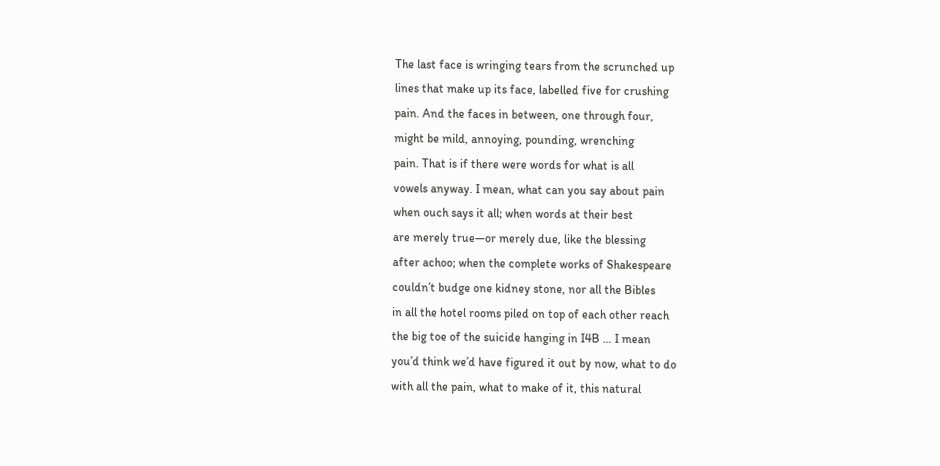The last face is wringing tears from the scrunched up
lines that make up its face, labelled five for crushing
pain. And the faces in between, one through four,
might be mild, annoying, pounding, wrenching
pain. That is if there were words for what is all
vowels anyway. I mean, what can you say about pain
when ouch says it all; when words at their best
are merely true—or merely due, like the blessing
after achoo; when the complete works of Shakespeare
couldn’t budge one kidney stone, nor all the Bibles
in all the hotel rooms piled on top of each other reach
the big toe of the suicide hanging in I4B … I mean
you’d think we’d have figured it out by now, what to do
with all the pain, what to make of it, this natural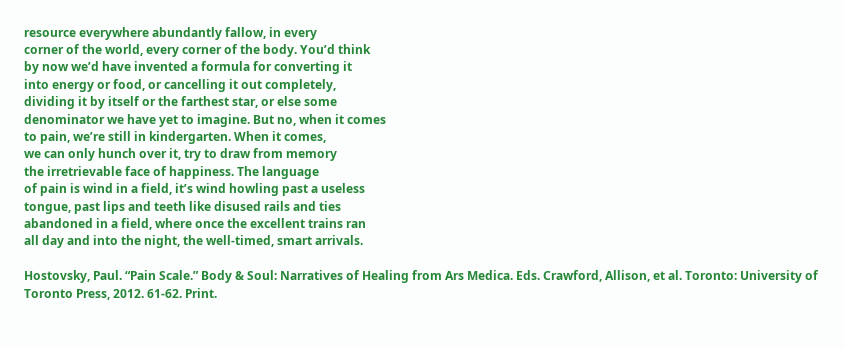resource everywhere abundantly fallow, in every
corner of the world, every corner of the body. You’d think
by now we’d have invented a formula for converting it
into energy or food, or cancelling it out completely,
dividing it by itself or the farthest star, or else some
denominator we have yet to imagine. But no, when it comes
to pain, we’re still in kindergarten. When it comes,
we can only hunch over it, try to draw from memory
the irretrievable face of happiness. The language
of pain is wind in a field, it’s wind howling past a useless
tongue, past lips and teeth like disused rails and ties
abandoned in a field, where once the excellent trains ran
all day and into the night, the well-timed, smart arrivals.

Hostovsky, Paul. “Pain Scale.” Body & Soul: Narratives of Healing from Ars Medica. Eds. Crawford, Allison, et al. Toronto: University of Toronto Press, 2012. 61-62. Print.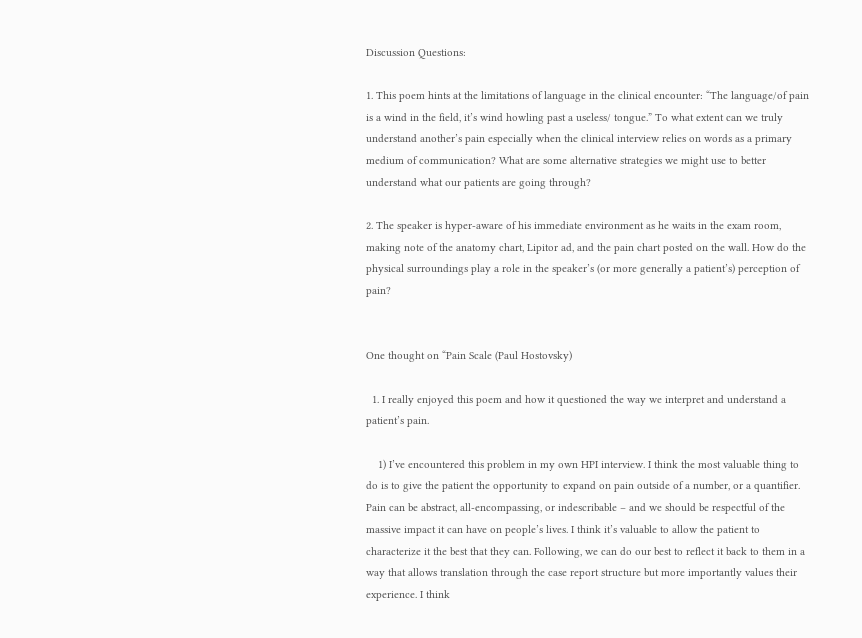Discussion Questions:

1. This poem hints at the limitations of language in the clinical encounter: “The language/of pain is a wind in the field, it’s wind howling past a useless/ tongue.” To what extent can we truly understand another’s pain especially when the clinical interview relies on words as a primary medium of communication? What are some alternative strategies we might use to better understand what our patients are going through?

2. The speaker is hyper-aware of his immediate environment as he waits in the exam room, making note of the anatomy chart, Lipitor ad, and the pain chart posted on the wall. How do the physical surroundings play a role in the speaker’s (or more generally a patient’s) perception of pain?


One thought on “Pain Scale (Paul Hostovsky)

  1. I really enjoyed this poem and how it questioned the way we interpret and understand a patient’s pain.

    1) I’ve encountered this problem in my own HPI interview. I think the most valuable thing to do is to give the patient the opportunity to expand on pain outside of a number, or a quantifier. Pain can be abstract, all-encompassing, or indescribable – and we should be respectful of the massive impact it can have on people’s lives. I think it’s valuable to allow the patient to characterize it the best that they can. Following, we can do our best to reflect it back to them in a way that allows translation through the case report structure but more importantly values their experience. I think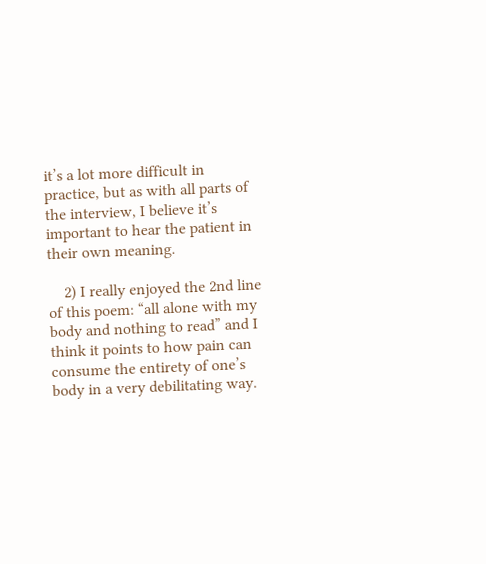it’s a lot more difficult in practice, but as with all parts of the interview, I believe it’s important to hear the patient in their own meaning.

    2) I really enjoyed the 2nd line of this poem: “all alone with my body and nothing to read” and I think it points to how pain can consume the entirety of one’s body in a very debilitating way.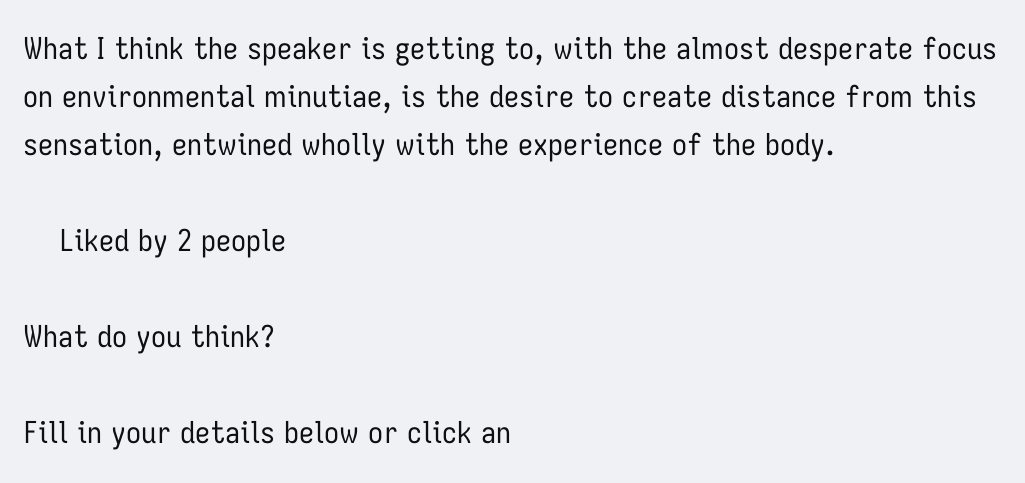What I think the speaker is getting to, with the almost desperate focus on environmental minutiae, is the desire to create distance from this sensation, entwined wholly with the experience of the body.

    Liked by 2 people

What do you think?

Fill in your details below or click an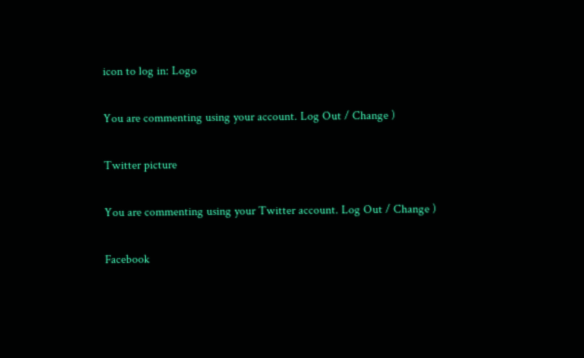icon to log in: Logo

You are commenting using your account. Log Out / Change )

Twitter picture

You are commenting using your Twitter account. Log Out / Change )

Facebook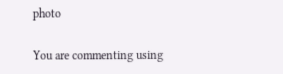photo

You are commenting using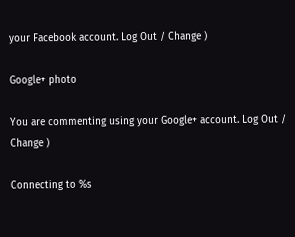your Facebook account. Log Out / Change )

Google+ photo

You are commenting using your Google+ account. Log Out / Change )

Connecting to %s